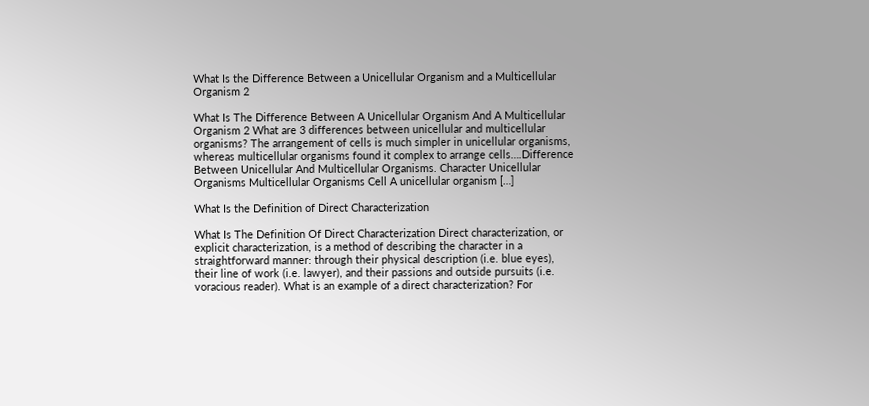What Is the Difference Between a Unicellular Organism and a Multicellular Organism 2

What Is The Difference Between A Unicellular Organism And A Multicellular Organism 2 What are 3 differences between unicellular and multicellular organisms? The arrangement of cells is much simpler in unicellular organisms, whereas multicellular organisms found it complex to arrange cells….Difference Between Unicellular And Multicellular Organisms. Character Unicellular Organisms Multicellular Organisms Cell A unicellular organism […]

What Is the Definition of Direct Characterization

What Is The Definition Of Direct Characterization Direct characterization, or explicit characterization, is a method of describing the character in a straightforward manner: through their physical description (i.e. blue eyes), their line of work (i.e. lawyer), and their passions and outside pursuits (i.e. voracious reader). What is an example of a direct characterization? For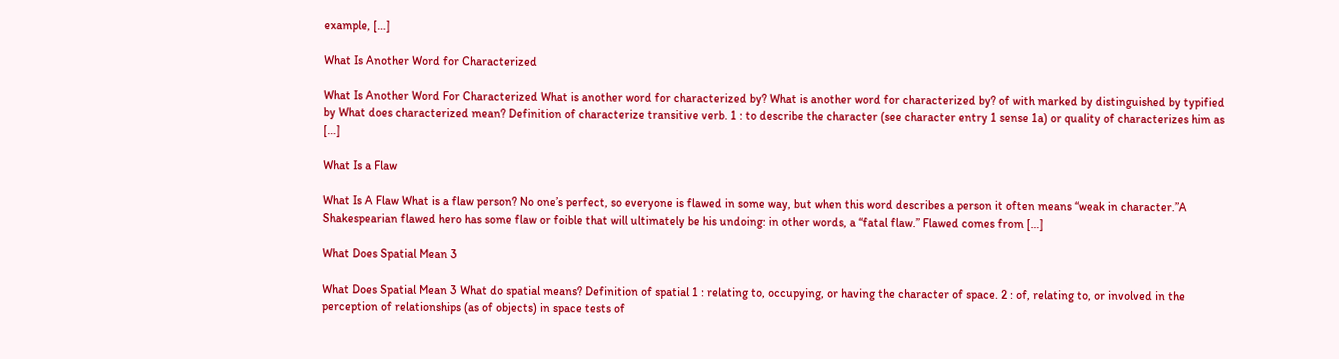example, […]

What Is Another Word for Characterized

What Is Another Word For Characterized What is another word for characterized by? What is another word for characterized by? of with marked by distinguished by typified by What does characterized mean? Definition of characterize transitive verb. 1 : to describe the character (see character entry 1 sense 1a) or quality of characterizes him as […]

What Is a Flaw

What Is A Flaw What is a flaw person? No one’s perfect, so everyone is flawed in some way, but when this word describes a person it often means “weak in character.”A Shakespearian flawed hero has some flaw or foible that will ultimately be his undoing: in other words, a “fatal flaw.” Flawed comes from […]

What Does Spatial Mean 3

What Does Spatial Mean 3 What do spatial means? Definition of spatial 1 : relating to, occupying, or having the character of space. 2 : of, relating to, or involved in the perception of relationships (as of objects) in space tests of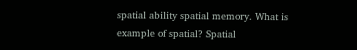spatial ability spatial memory. What is example of spatial? Spatial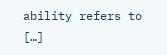ability refers to […]